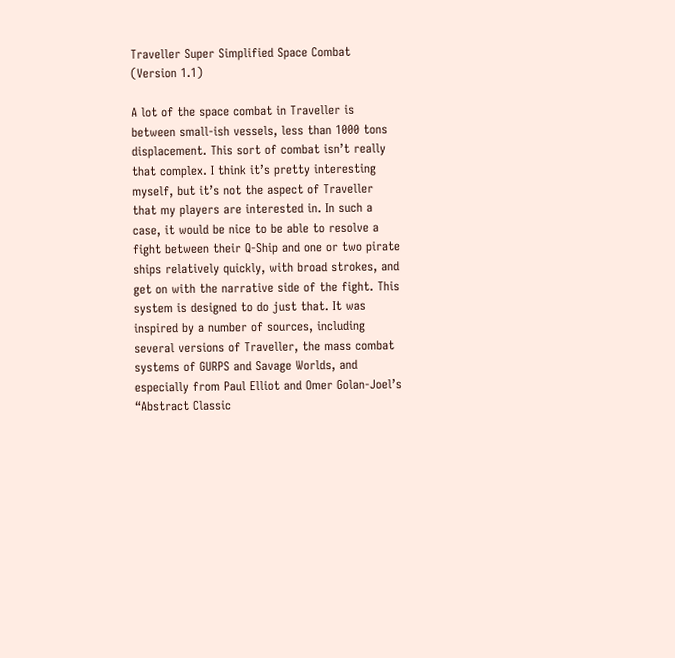Traveller Super Simplified Space Combat (Version 1.1)

A lot of the space combat in Traveller is between small-ish vessels, less than 1000 tons displacement. This sort of combat isn’t really that complex. I think it’s pretty interesting myself, but it’s not the aspect of Traveller that my players are interested in. In such a case, it would be nice to be able to resolve a fight between their Q-Ship and one or two pirate ships relatively quickly, with broad strokes, and get on with the narrative side of the fight. This system is designed to do just that. It was inspired by a number of sources, including several versions of Traveller, the mass combat systems of GURPS and Savage Worlds, and especially from Paul Elliot and Omer Golan-Joel’s “Abstract Classic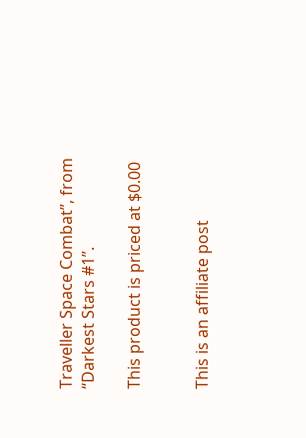Traveller Space Combat”, from “Darkest Stars #1”.

This product is priced at $0.00


This is an affiliate post